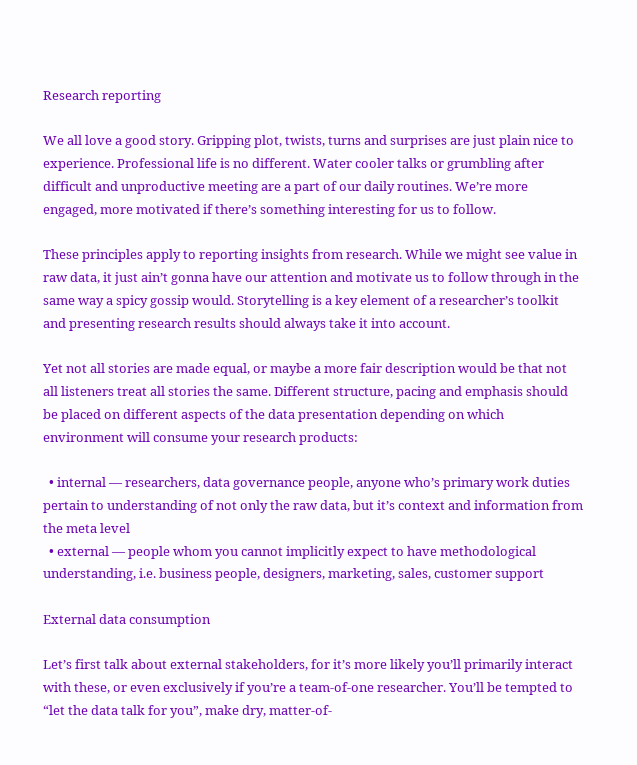Research reporting

We all love a good story. Gripping plot, twists, turns and surprises are just plain nice to experience. Professional life is no different. Water cooler talks or grumbling after difficult and unproductive meeting are a part of our daily routines. We’re more engaged, more motivated if there’s something interesting for us to follow.

These principles apply to reporting insights from research. While we might see value in raw data, it just ain’t gonna have our attention and motivate us to follow through in the same way a spicy gossip would. Storytelling is a key element of a researcher’s toolkit and presenting research results should always take it into account.

Yet not all stories are made equal, or maybe a more fair description would be that not all listeners treat all stories the same. Different structure, pacing and emphasis should be placed on different aspects of the data presentation depending on which environment will consume your research products:

  • internal — researchers, data governance people, anyone who’s primary work duties pertain to understanding of not only the raw data, but it’s context and information from the meta level
  • external — people whom you cannot implicitly expect to have methodological understanding, i.e. business people, designers, marketing, sales, customer support

External data consumption

Let’s first talk about external stakeholders, for it’s more likely you’ll primarily interact with these, or even exclusively if you’re a team-of-one researcher. You’ll be tempted to “let the data talk for you”, make dry, matter-of-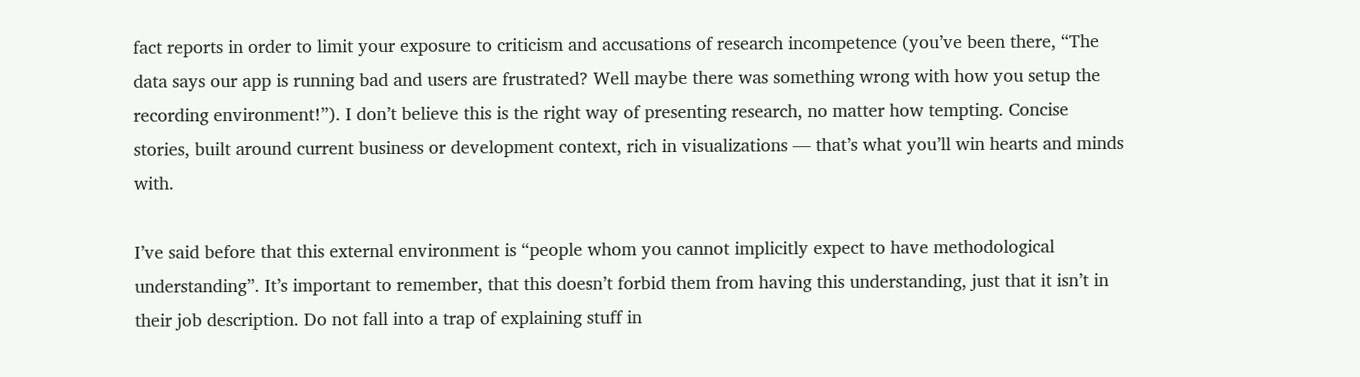fact reports in order to limit your exposure to criticism and accusations of research incompetence (you’ve been there, “The data says our app is running bad and users are frustrated? Well maybe there was something wrong with how you setup the recording environment!”). I don’t believe this is the right way of presenting research, no matter how tempting. Concise stories, built around current business or development context, rich in visualizations — that’s what you’ll win hearts and minds with.

I’ve said before that this external environment is “people whom you cannot implicitly expect to have methodological understanding”. It’s important to remember, that this doesn’t forbid them from having this understanding, just that it isn’t in their job description. Do not fall into a trap of explaining stuff in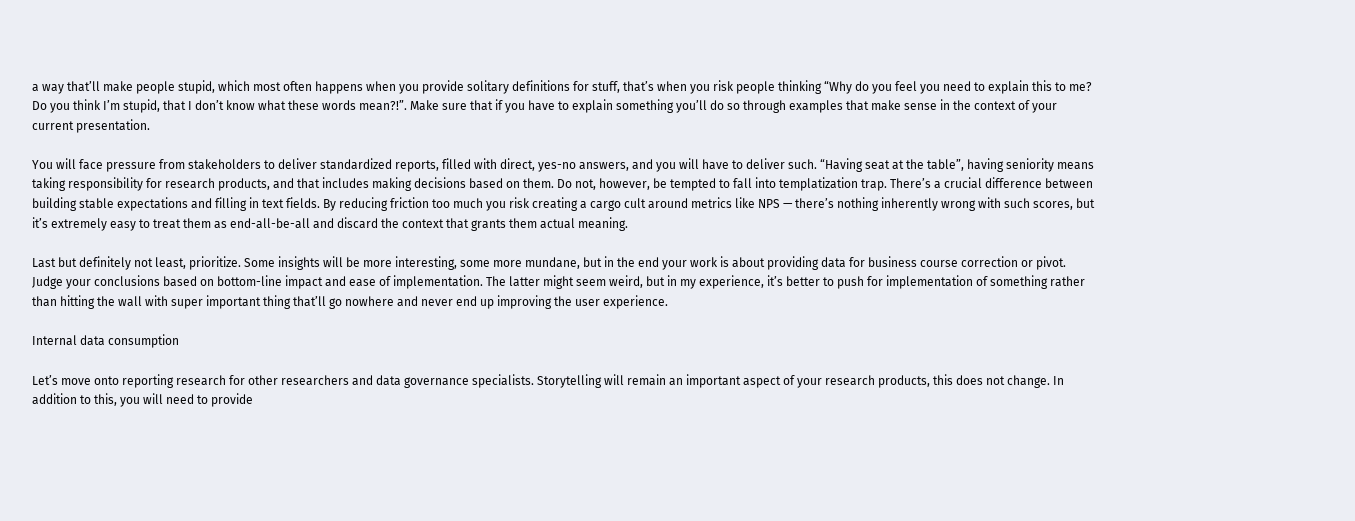a way that’ll make people stupid, which most often happens when you provide solitary definitions for stuff, that’s when you risk people thinking “Why do you feel you need to explain this to me? Do you think I’m stupid, that I don’t know what these words mean?!”. Make sure that if you have to explain something you’ll do so through examples that make sense in the context of your current presentation.

You will face pressure from stakeholders to deliver standardized reports, filled with direct, yes-no answers, and you will have to deliver such. “Having seat at the table”, having seniority means taking responsibility for research products, and that includes making decisions based on them. Do not, however, be tempted to fall into templatization trap. There’s a crucial difference between building stable expectations and filling in text fields. By reducing friction too much you risk creating a cargo cult around metrics like NPS — there’s nothing inherently wrong with such scores, but it’s extremely easy to treat them as end-all-be-all and discard the context that grants them actual meaning.

Last but definitely not least, prioritize. Some insights will be more interesting, some more mundane, but in the end your work is about providing data for business course correction or pivot. Judge your conclusions based on bottom-line impact and ease of implementation. The latter might seem weird, but in my experience, it’s better to push for implementation of something rather than hitting the wall with super important thing that’ll go nowhere and never end up improving the user experience.

Internal data consumption

Let’s move onto reporting research for other researchers and data governance specialists. Storytelling will remain an important aspect of your research products, this does not change. In addition to this, you will need to provide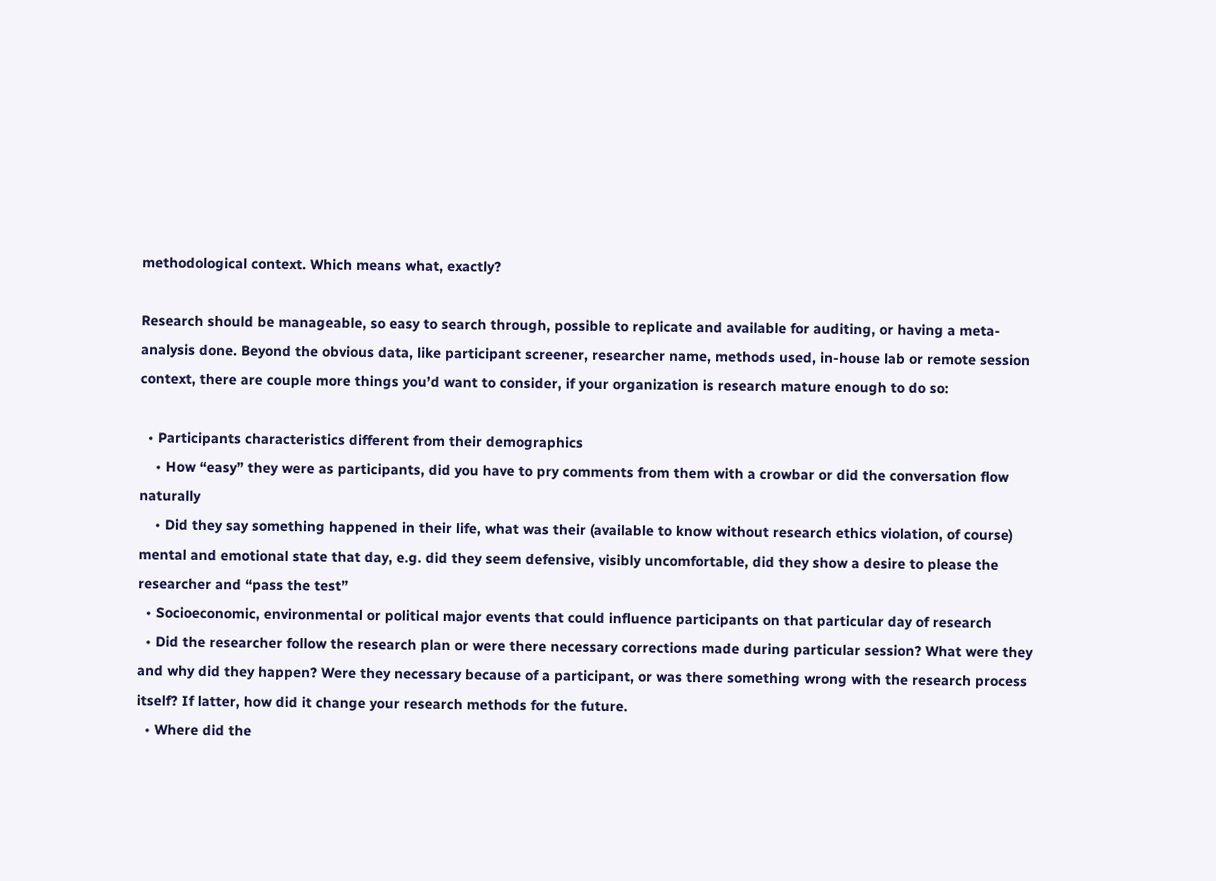methodological context. Which means what, exactly?

Research should be manageable, so easy to search through, possible to replicate and available for auditing, or having a meta-analysis done. Beyond the obvious data, like participant screener, researcher name, methods used, in-house lab or remote session context, there are couple more things you’d want to consider, if your organization is research mature enough to do so:

  • Participants characteristics different from their demographics
    • How “easy” they were as participants, did you have to pry comments from them with a crowbar or did the conversation flow naturally
    • Did they say something happened in their life, what was their (available to know without research ethics violation, of course) mental and emotional state that day, e.g. did they seem defensive, visibly uncomfortable, did they show a desire to please the researcher and “pass the test”
  • Socioeconomic, environmental or political major events that could influence participants on that particular day of research
  • Did the researcher follow the research plan or were there necessary corrections made during particular session? What were they and why did they happen? Were they necessary because of a participant, or was there something wrong with the research process itself? If latter, how did it change your research methods for the future.
  • Where did the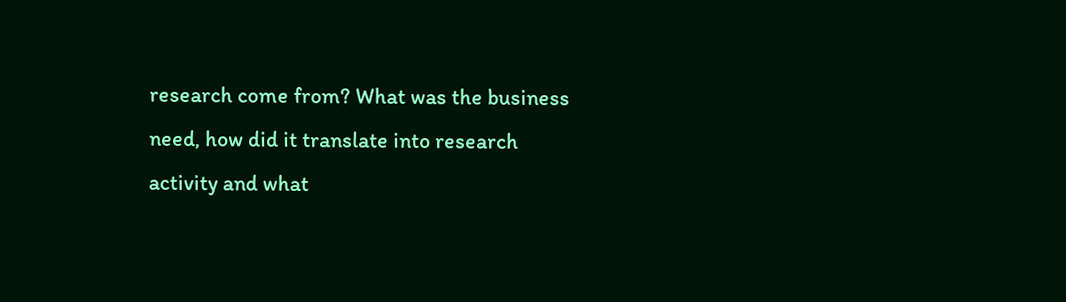research come from? What was the business need, how did it translate into research activity and what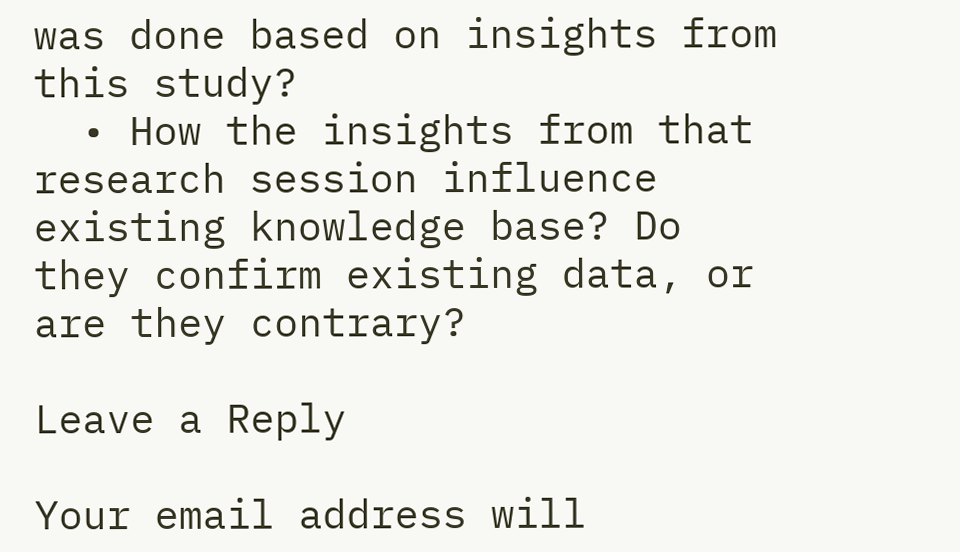was done based on insights from this study?
  • How the insights from that research session influence existing knowledge base? Do they confirm existing data, or are they contrary?

Leave a Reply

Your email address will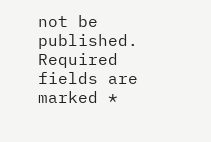not be published. Required fields are marked *